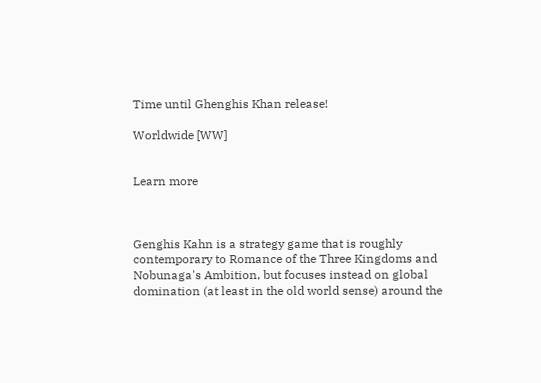Time until Ghenghis Khan release!

Worldwide [WW]


Learn more



Genghis Kahn is a strategy game that is roughly contemporary to Romance of the Three Kingdoms and Nobunaga's Ambition, but focuses instead on global domination (at least in the old world sense) around the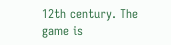12th century. The game is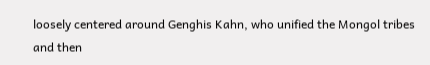loosely centered around Genghis Kahn, who unified the Mongol tribes and then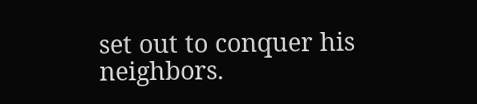set out to conquer his neighbors.